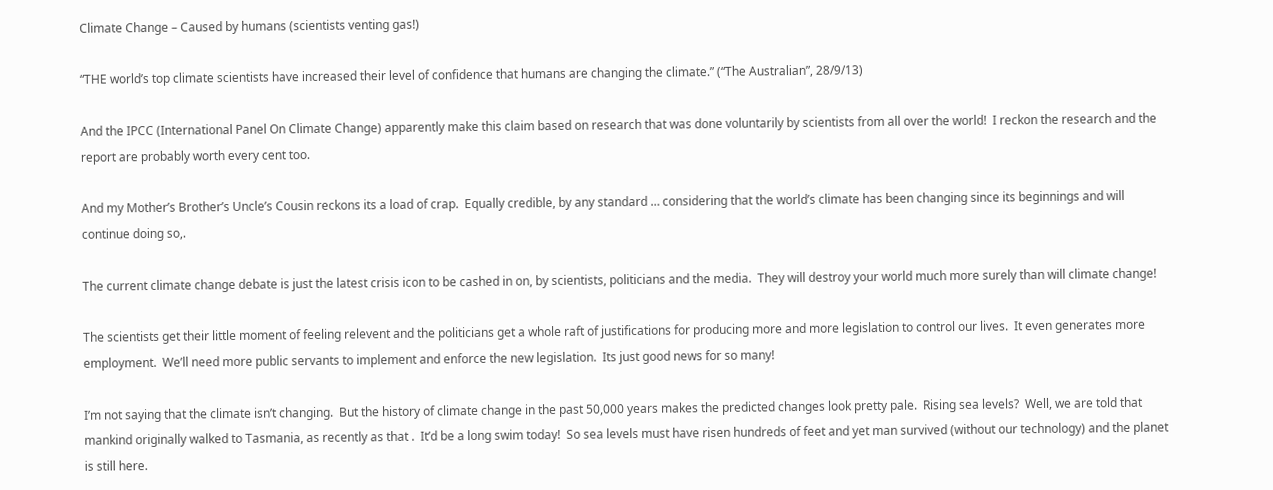Climate Change – Caused by humans (scientists venting gas!)

“THE world’s top climate scientists have increased their level of confidence that humans are changing the climate.” (“The Australian”, 28/9/13)

And the IPCC (International Panel On Climate Change) apparently make this claim based on research that was done voluntarily by scientists from all over the world!  I reckon the research and the report are probably worth every cent too.

And my Mother’s Brother’s Uncle’s Cousin reckons its a load of crap.  Equally credible, by any standard … considering that the world’s climate has been changing since its beginnings and will continue doing so,.

The current climate change debate is just the latest crisis icon to be cashed in on, by scientists, politicians and the media.  They will destroy your world much more surely than will climate change!

The scientists get their little moment of feeling relevent and the politicians get a whole raft of justifications for producing more and more legislation to control our lives.  It even generates more employment.  We’ll need more public servants to implement and enforce the new legislation.  Its just good news for so many!

I’m not saying that the climate isn’t changing.  But the history of climate change in the past 50,000 years makes the predicted changes look pretty pale.  Rising sea levels?  Well, we are told that mankind originally walked to Tasmania, as recently as that .  It’d be a long swim today!  So sea levels must have risen hundreds of feet and yet man survived (without our technology) and the planet is still here.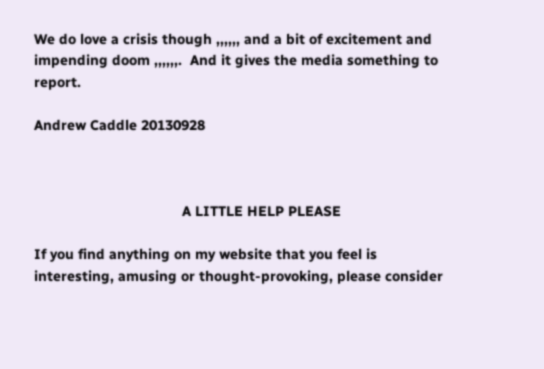We do love a crisis though ,,,,,, and a bit of excitement and impending doom ,,,,,,.  And it gives the media something to report.

Andrew Caddle 20130928



                                     A LITTLE HELP PLEASE

If you find anything on my website that you feel is interesting, amusing or thought-provoking, please consider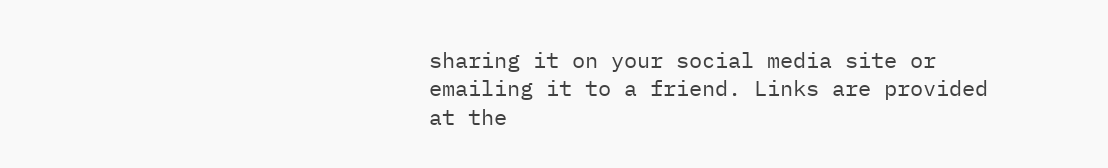sharing it on your social media site or emailing it to a friend. Links are provided at the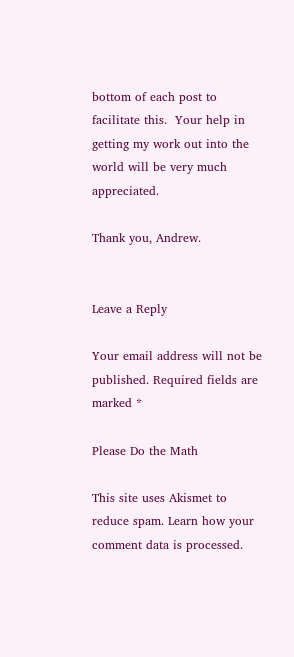bottom of each post to facilitate this.  Your help in getting my work out into the world will be very much appreciated.

Thank you, Andrew.


Leave a Reply

Your email address will not be published. Required fields are marked *

Please Do the Math

This site uses Akismet to reduce spam. Learn how your comment data is processed.